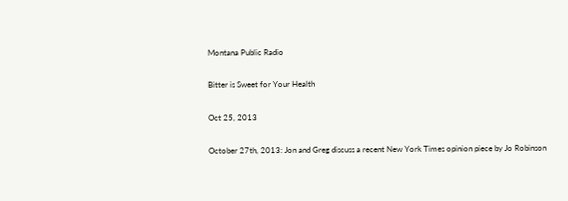Montana Public Radio

Bitter is Sweet for Your Health

Oct 25, 2013

October 27th, 2013: Jon and Greg discuss a recent New York Times opinion piece by Jo Robinson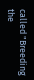called "Breeding the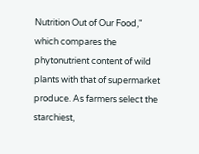Nutrition Out of Our Food," which compares the phytonutrient content of wild plants with that of supermarket produce. As farmers select the starchiest,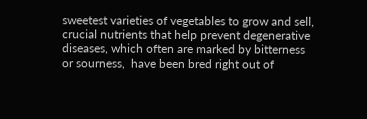sweetest varieties of vegetables to grow and sell, crucial nutrients that help prevent degenerative diseases, which often are marked by bitterness or sourness,  have been bred right out of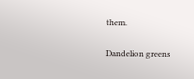them.

Dandelion greens